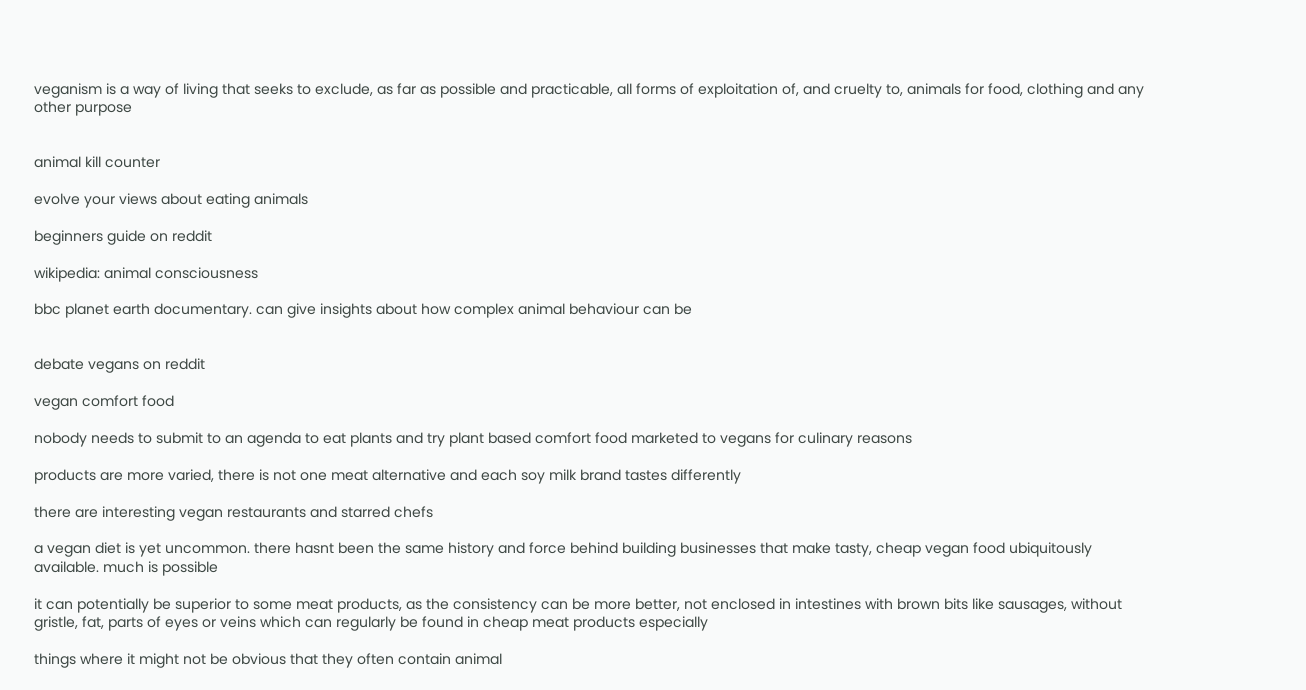veganism is a way of living that seeks to exclude, as far as possible and practicable, all forms of exploitation of, and cruelty to, animals for food, clothing and any other purpose


animal kill counter

evolve your views about eating animals

beginners guide on reddit

wikipedia: animal consciousness

bbc planet earth documentary. can give insights about how complex animal behaviour can be


debate vegans on reddit

vegan comfort food

nobody needs to submit to an agenda to eat plants and try plant based comfort food marketed to vegans for culinary reasons

products are more varied, there is not one meat alternative and each soy milk brand tastes differently

there are interesting vegan restaurants and starred chefs

a vegan diet is yet uncommon. there hasnt been the same history and force behind building businesses that make tasty, cheap vegan food ubiquitously available. much is possible

it can potentially be superior to some meat products, as the consistency can be more better, not enclosed in intestines with brown bits like sausages, without gristle, fat, parts of eyes or veins which can regularly be found in cheap meat products especially

things where it might not be obvious that they often contain animal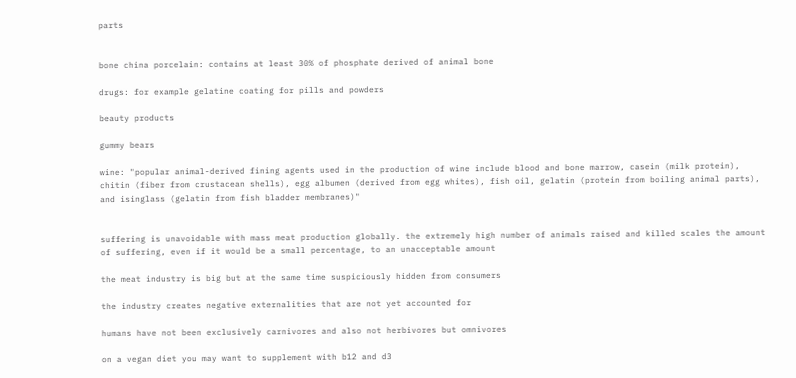parts


bone china porcelain: contains at least 30% of phosphate derived of animal bone

drugs: for example gelatine coating for pills and powders

beauty products

gummy bears

wine: "popular animal-derived fining agents used in the production of wine include blood and bone marrow, casein (milk protein), chitin (fiber from crustacean shells), egg albumen (derived from egg whites), fish oil, gelatin (protein from boiling animal parts), and isinglass (gelatin from fish bladder membranes)"


suffering is unavoidable with mass meat production globally. the extremely high number of animals raised and killed scales the amount of suffering, even if it would be a small percentage, to an unacceptable amount

the meat industry is big but at the same time suspiciously hidden from consumers

the industry creates negative externalities that are not yet accounted for

humans have not been exclusively carnivores and also not herbivores but omnivores

on a vegan diet you may want to supplement with b12 and d3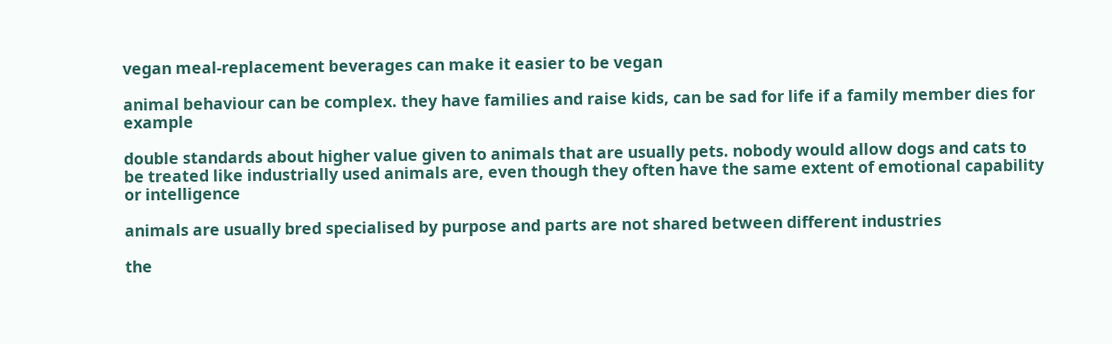vegan meal-replacement beverages can make it easier to be vegan

animal behaviour can be complex. they have families and raise kids, can be sad for life if a family member dies for example

double standards about higher value given to animals that are usually pets. nobody would allow dogs and cats to be treated like industrially used animals are, even though they often have the same extent of emotional capability or intelligence

animals are usually bred specialised by purpose and parts are not shared between different industries

the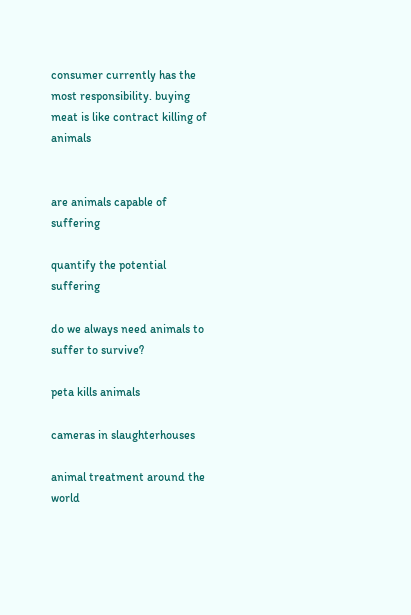consumer currently has the most responsibility. buying meat is like contract killing of animals


are animals capable of suffering

quantify the potential suffering

do we always need animals to suffer to survive?

peta kills animals

cameras in slaughterhouses

animal treatment around the world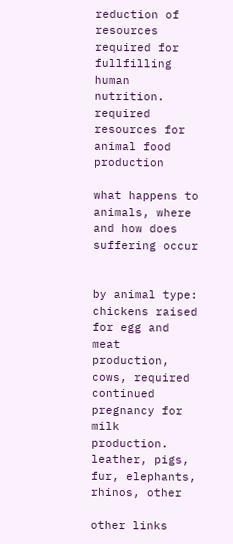reduction of resources required for fullfilling human nutrition. required resources for animal food production

what happens to animals, where and how does suffering occur


by animal type: chickens raised for egg and meat production, cows, required continued pregnancy for milk production. leather, pigs, fur, elephants, rhinos, other

other links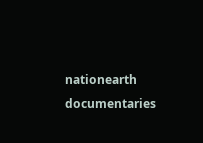nationearth documentaries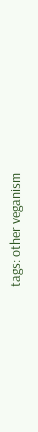tags: other veganism